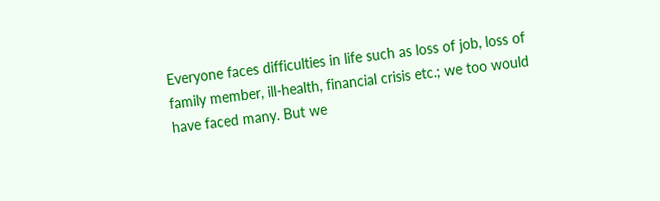Everyone faces difficulties in life such as loss of job, loss of family member, ill-health, financial crisis etc.; we too would have faced many. But we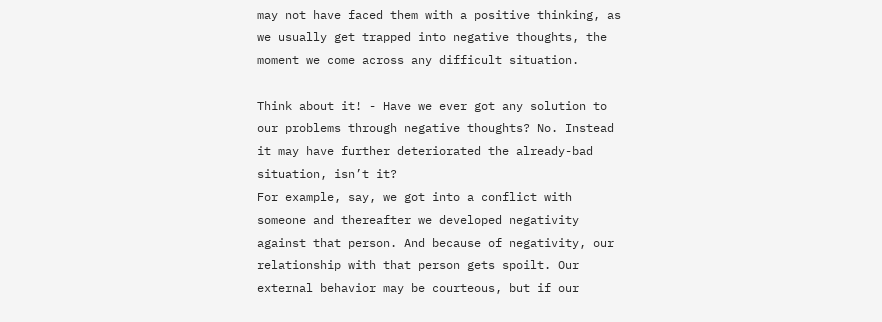may not have faced them with a positive thinking, as we usually get trapped into negative thoughts, the moment we come across any difficult situation.

Think about it! - Have we ever got any solution to our problems through negative thoughts? No. Instead it may have further deteriorated the already-bad situation, isn’t it?
For example, say, we got into a conflict with someone and thereafter we developed negativity against that person. And because of negativity, our relationship with that person gets spoilt. Our external behavior may be courteous, but if our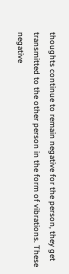thoughts continue to remain negative for the person, they get transmitted to the other person in the form of vibrations. These negative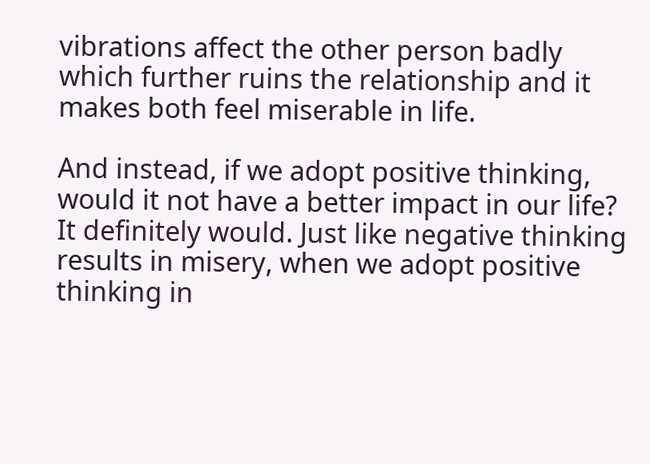vibrations affect the other person badly which further ruins the relationship and it makes both feel miserable in life.

And instead, if we adopt positive thinking, would it not have a better impact in our life?
It definitely would. Just like negative thinking results in misery, when we adopt positive thinking in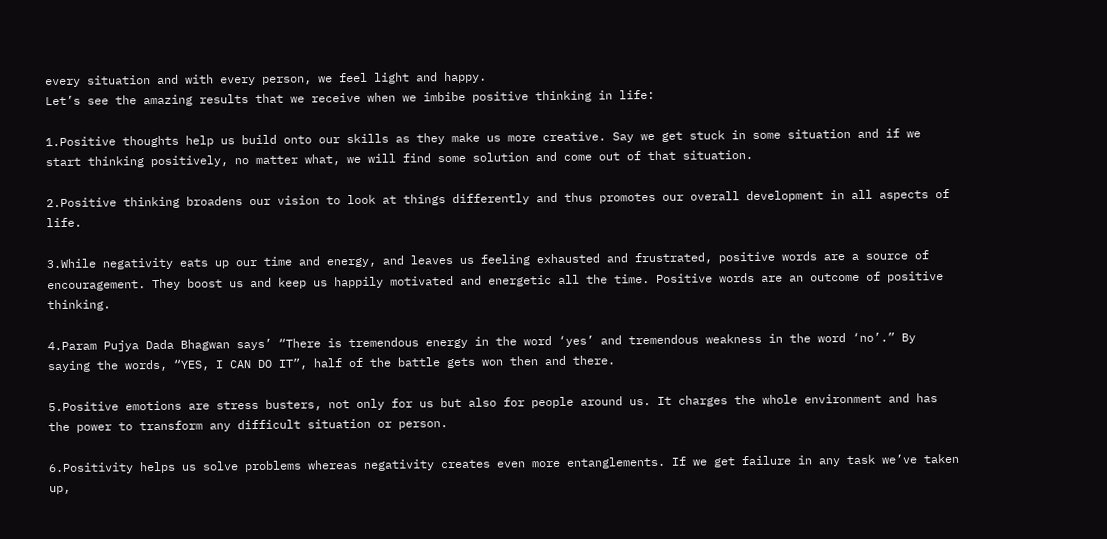every situation and with every person, we feel light and happy.
Let’s see the amazing results that we receive when we imbibe positive thinking in life:

1.Positive thoughts help us build onto our skills as they make us more creative. Say we get stuck in some situation and if we start thinking positively, no matter what, we will find some solution and come out of that situation.

2.Positive thinking broadens our vision to look at things differently and thus promotes our overall development in all aspects of life.

3.While negativity eats up our time and energy, and leaves us feeling exhausted and frustrated, positive words are a source of encouragement. They boost us and keep us happily motivated and energetic all the time. Positive words are an outcome of positive thinking.

4.Param Pujya Dada Bhagwan says’ “There is tremendous energy in the word ‘yes’ and tremendous weakness in the word ‘no’.” By saying the words, “YES, I CAN DO IT”, half of the battle gets won then and there.

5.Positive emotions are stress busters, not only for us but also for people around us. It charges the whole environment and has the power to transform any difficult situation or person.

6.Positivity helps us solve problems whereas negativity creates even more entanglements. If we get failure in any task we’ve taken up,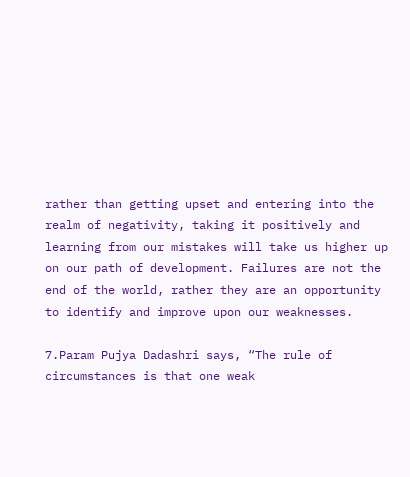rather than getting upset and entering into the realm of negativity, taking it positively and learning from our mistakes will take us higher up on our path of development. Failures are not the end of the world, rather they are an opportunity to identify and improve upon our weaknesses.

7.Param Pujya Dadashri says, “The rule of circumstances is that one weak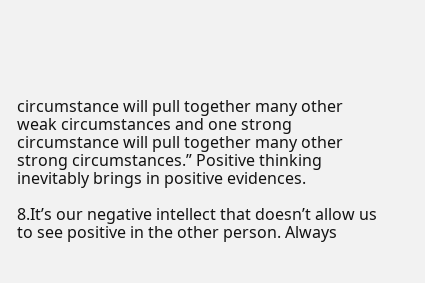circumstance will pull together many other weak circumstances and one strong circumstance will pull together many other strong circumstances.” Positive thinking inevitably brings in positive evidences.

8.It’s our negative intellect that doesn’t allow us to see positive in the other person. Always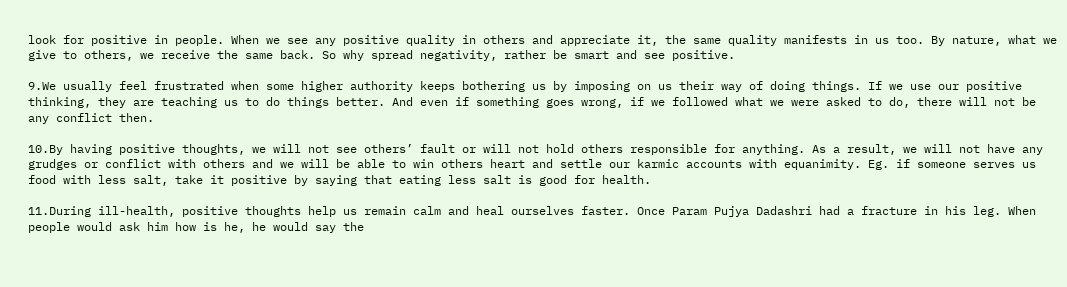look for positive in people. When we see any positive quality in others and appreciate it, the same quality manifests in us too. By nature, what we give to others, we receive the same back. So why spread negativity, rather be smart and see positive.

9.We usually feel frustrated when some higher authority keeps bothering us by imposing on us their way of doing things. If we use our positive thinking, they are teaching us to do things better. And even if something goes wrong, if we followed what we were asked to do, there will not be any conflict then.

10.By having positive thoughts, we will not see others’ fault or will not hold others responsible for anything. As a result, we will not have any grudges or conflict with others and we will be able to win others heart and settle our karmic accounts with equanimity. Eg. if someone serves us food with less salt, take it positive by saying that eating less salt is good for health.

11.During ill-health, positive thoughts help us remain calm and heal ourselves faster. Once Param Pujya Dadashri had a fracture in his leg. When people would ask him how is he, he would say the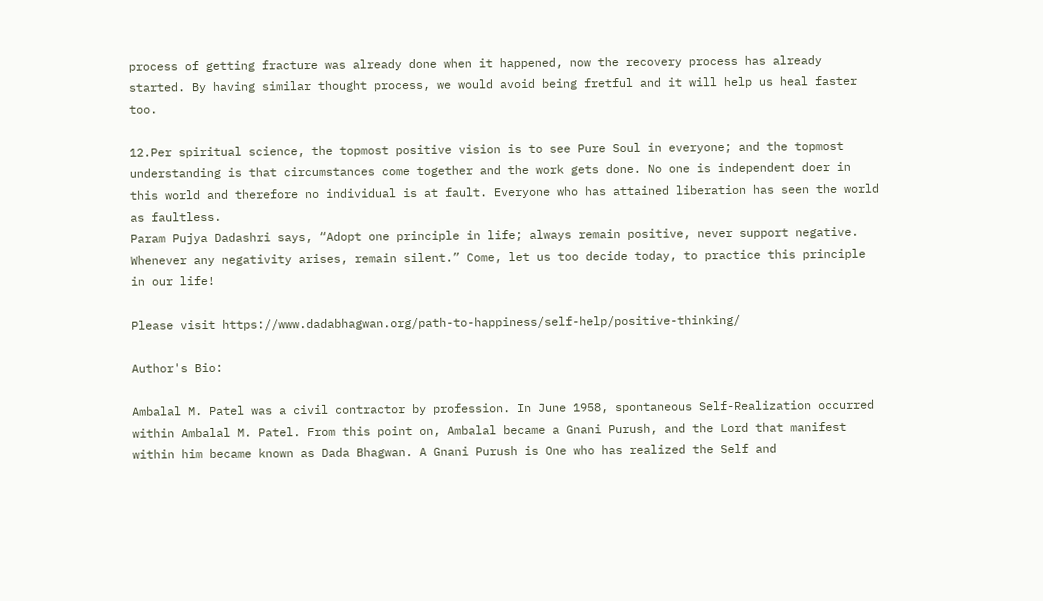process of getting fracture was already done when it happened, now the recovery process has already started. By having similar thought process, we would avoid being fretful and it will help us heal faster too.

12.Per spiritual science, the topmost positive vision is to see Pure Soul in everyone; and the topmost understanding is that circumstances come together and the work gets done. No one is independent doer in this world and therefore no individual is at fault. Everyone who has attained liberation has seen the world as faultless.
Param Pujya Dadashri says, “Adopt one principle in life; always remain positive, never support negative. Whenever any negativity arises, remain silent.” Come, let us too decide today, to practice this principle in our life!

Please visit https://www.dadabhagwan.org/path-to-happiness/self-help/positive-thinking/

Author's Bio:

Ambalal M. Patel was a civil contractor by profession. In June 1958, spontaneous Self-Realization occurred within Ambalal M. Patel. From this point on, Ambalal became a Gnani Purush, and the Lord that manifest within him became known as Dada Bhagwan. A Gnani Purush is One who has realized the Self and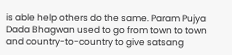is able help others do the same. Param Pujya Dada Bhagwan used to go from town to town and country-to-country to give satsang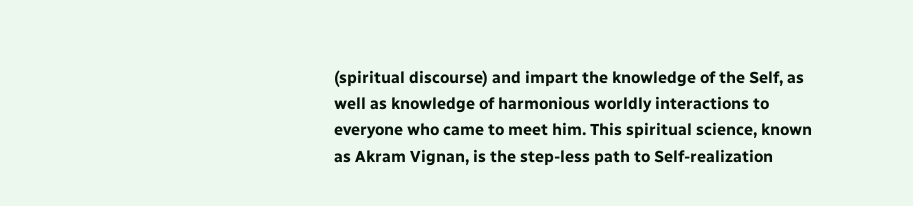(spiritual discourse) and impart the knowledge of the Self, as well as knowledge of harmonious worldly interactions to everyone who came to meet him. This spiritual science, known as Akram Vignan, is the step-less path to Self-realization